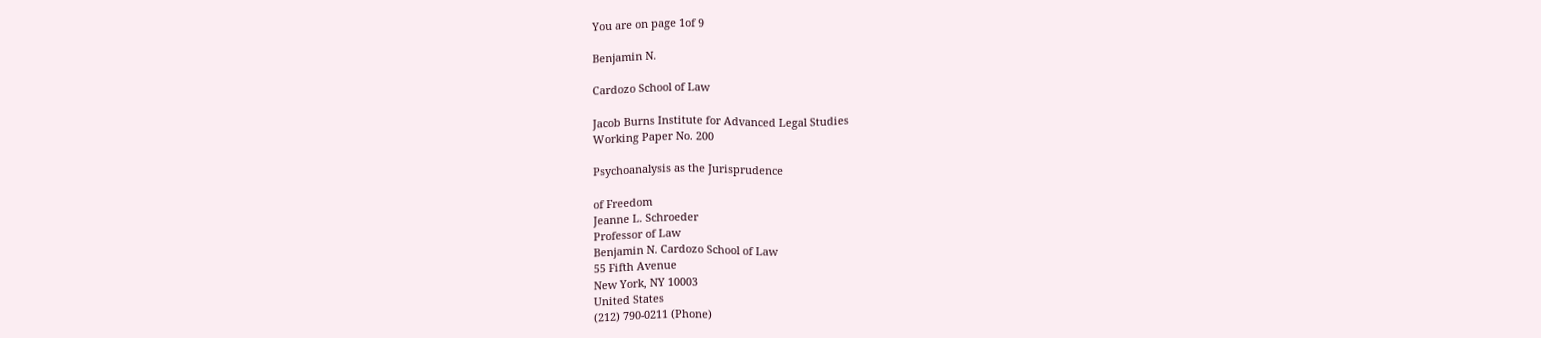You are on page 1of 9

Benjamin N.

Cardozo School of Law

Jacob Burns Institute for Advanced Legal Studies
Working Paper No. 200

Psychoanalysis as the Jurisprudence

of Freedom
Jeanne L. Schroeder
Professor of Law
Benjamin N. Cardozo School of Law
55 Fifth Avenue
New York, NY 10003
United States
(212) 790-0211 (Phone)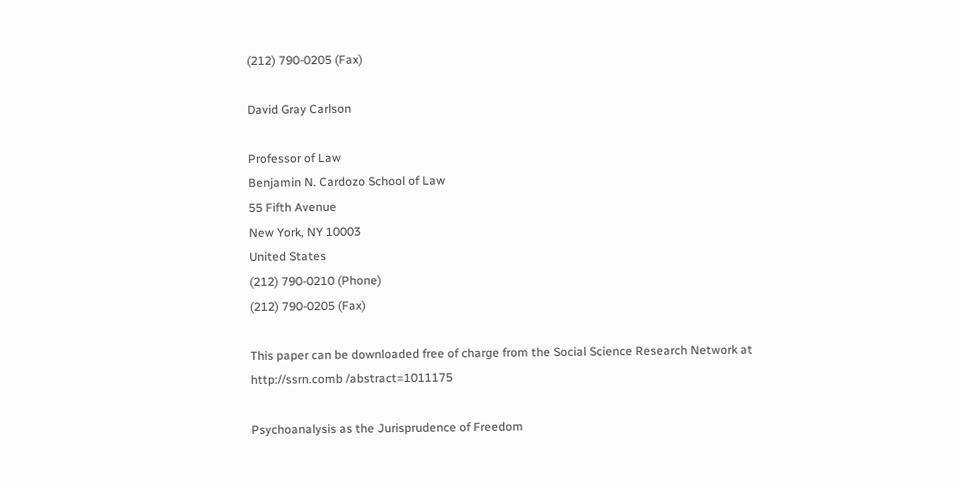(212) 790-0205 (Fax)

David Gray Carlson

Professor of Law
Benjamin N. Cardozo School of Law
55 Fifth Avenue
New York, NY 10003
United States
(212) 790-0210 (Phone)
(212) 790-0205 (Fax)

This paper can be downloaded free of charge from the Social Science Research Network at
http://ssrn.comb /abstract=1011175

Psychoanalysis as the Jurisprudence of Freedom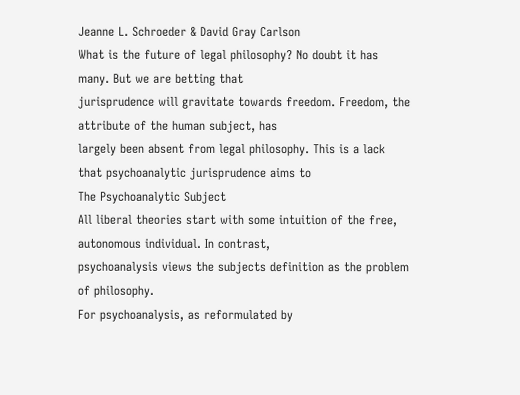Jeanne L. Schroeder & David Gray Carlson
What is the future of legal philosophy? No doubt it has many. But we are betting that
jurisprudence will gravitate towards freedom. Freedom, the attribute of the human subject, has
largely been absent from legal philosophy. This is a lack that psychoanalytic jurisprudence aims to
The Psychoanalytic Subject
All liberal theories start with some intuition of the free, autonomous individual. In contrast,
psychoanalysis views the subjects definition as the problem of philosophy.
For psychoanalysis, as reformulated by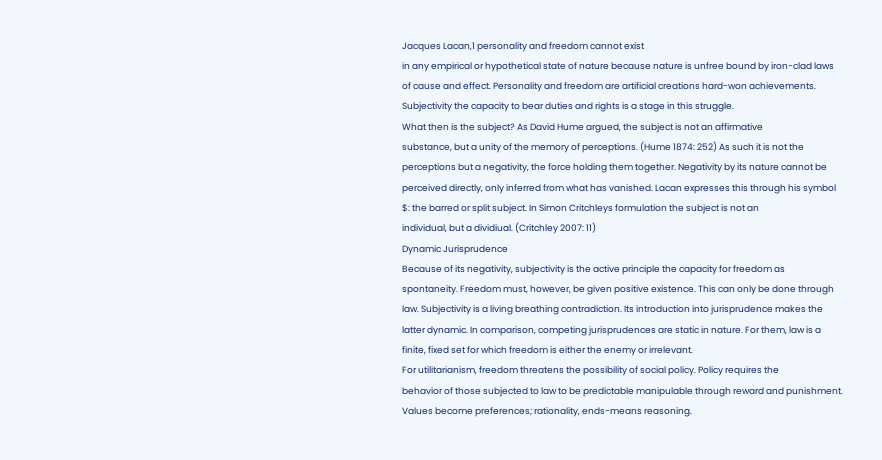Jacques Lacan,1 personality and freedom cannot exist
in any empirical or hypothetical state of nature because nature is unfree bound by iron-clad laws
of cause and effect. Personality and freedom are artificial creations hard-won achievements.
Subjectivity the capacity to bear duties and rights is a stage in this struggle.
What then is the subject? As David Hume argued, the subject is not an affirmative
substance, but a unity of the memory of perceptions. (Hume 1874: 252) As such it is not the
perceptions but a negativity, the force holding them together. Negativity by its nature cannot be
perceived directly, only inferred from what has vanished. Lacan expresses this through his symbol
$: the barred or split subject. In Simon Critchleys formulation the subject is not an
individual, but a dividiual. (Critchley 2007: 11)
Dynamic Jurisprudence
Because of its negativity, subjectivity is the active principle the capacity for freedom as
spontaneity. Freedom must, however, be given positive existence. This can only be done through
law. Subjectivity is a living breathing contradiction. Its introduction into jurisprudence makes the
latter dynamic. In comparison, competing jurisprudences are static in nature. For them, law is a
finite, fixed set for which freedom is either the enemy or irrelevant.
For utilitarianism, freedom threatens the possibility of social policy. Policy requires the
behavior of those subjected to law to be predictable manipulable through reward and punishment.
Values become preferences; rationality, ends-means reasoning.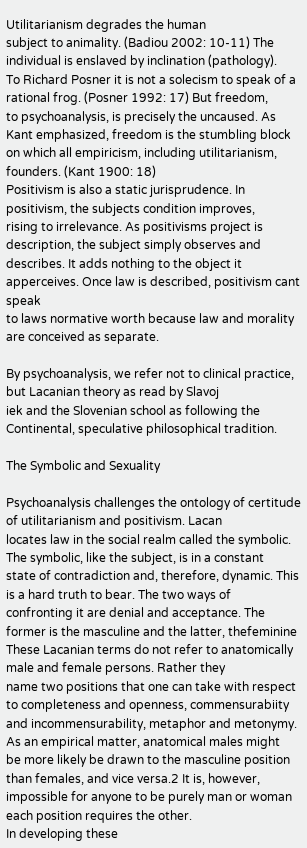Utilitarianism degrades the human
subject to animality. (Badiou 2002: 10-11) The individual is enslaved by inclination (pathology).
To Richard Posner it is not a solecism to speak of a rational frog. (Posner 1992: 17) But freedom,
to psychoanalysis, is precisely the uncaused. As Kant emphasized, freedom is the stumbling block
on which all empiricism, including utilitarianism, founders. (Kant 1900: 18)
Positivism is also a static jurisprudence. In positivism, the subjects condition improves,
rising to irrelevance. As positivisms project is description, the subject simply observes and
describes. It adds nothing to the object it apperceives. Once law is described, positivism cant speak
to laws normative worth because law and morality are conceived as separate.

By psychoanalysis, we refer not to clinical practice, but Lacanian theory as read by Slavoj
iek and the Slovenian school as following the Continental, speculative philosophical tradition.

The Symbolic and Sexuality

Psychoanalysis challenges the ontology of certitude of utilitarianism and positivism. Lacan
locates law in the social realm called the symbolic. The symbolic, like the subject, is in a constant
state of contradiction and, therefore, dynamic. This is a hard truth to bear. The two ways of
confronting it are denial and acceptance. The former is the masculine and the latter, thefeminine
These Lacanian terms do not refer to anatomically male and female persons. Rather they
name two positions that one can take with respect to completeness and openness, commensurabiity
and incommensurability, metaphor and metonymy. As an empirical matter, anatomical males might
be more likely be drawn to the masculine position than females, and vice versa.2 It is, however,
impossible for anyone to be purely man or woman each position requires the other.
In developing these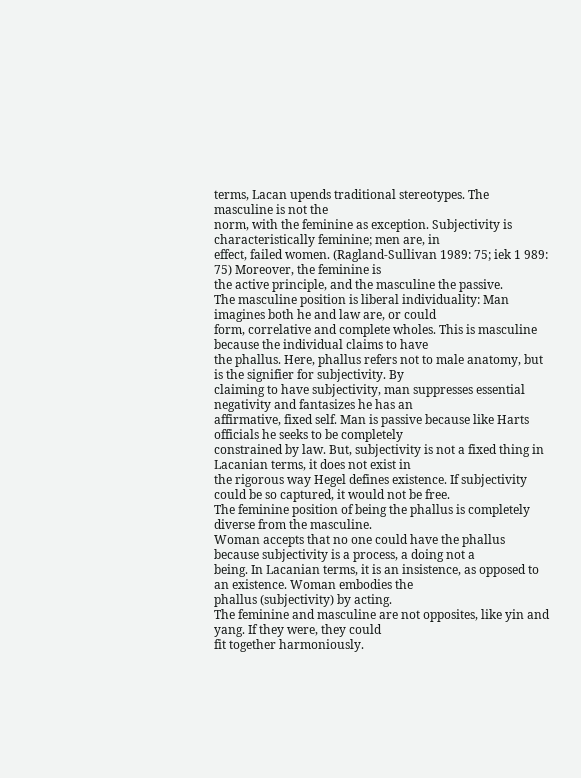terms, Lacan upends traditional stereotypes. The masculine is not the
norm, with the feminine as exception. Subjectivity is characteristically feminine; men are, in
effect, failed women. (Ragland-Sullivan 1989: 75; iek 1 989: 75) Moreover, the feminine is
the active principle, and the masculine the passive.
The masculine position is liberal individuality: Man imagines both he and law are, or could
form, correlative and complete wholes. This is masculine because the individual claims to have
the phallus. Here, phallus refers not to male anatomy, but is the signifier for subjectivity. By
claiming to have subjectivity, man suppresses essential negativity and fantasizes he has an
affirmative, fixed self. Man is passive because like Harts officials he seeks to be completely
constrained by law. But, subjectivity is not a fixed thing in Lacanian terms, it does not exist in
the rigorous way Hegel defines existence. If subjectivity could be so captured, it would not be free.
The feminine position of being the phallus is completely diverse from the masculine.
Woman accepts that no one could have the phallus because subjectivity is a process, a doing not a
being. In Lacanian terms, it is an insistence, as opposed to an existence. Woman embodies the
phallus (subjectivity) by acting.
The feminine and masculine are not opposites, like yin and yang. If they were, they could
fit together harmoniously.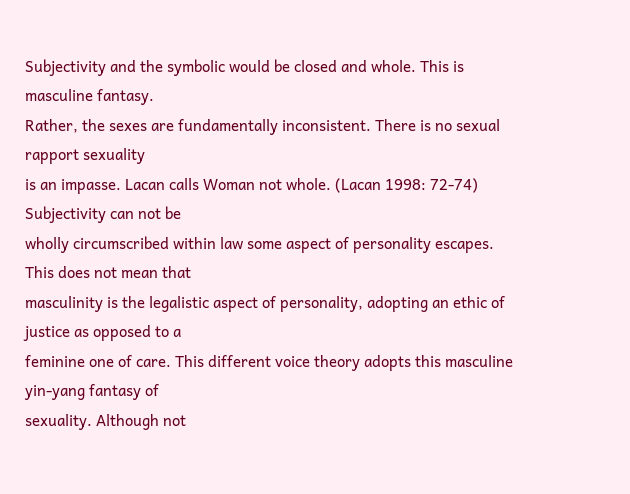Subjectivity and the symbolic would be closed and whole. This is
masculine fantasy.
Rather, the sexes are fundamentally inconsistent. There is no sexual rapport sexuality
is an impasse. Lacan calls Woman not whole. (Lacan 1998: 72-74) Subjectivity can not be
wholly circumscribed within law some aspect of personality escapes. This does not mean that
masculinity is the legalistic aspect of personality, adopting an ethic of justice as opposed to a
feminine one of care. This different voice theory adopts this masculine yin-yang fantasy of
sexuality. Although not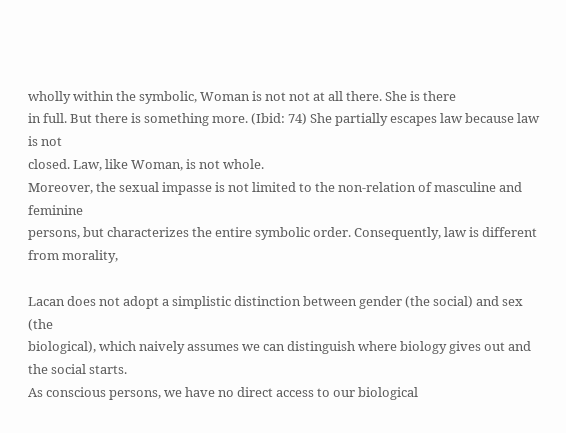wholly within the symbolic, Woman is not not at all there. She is there
in full. But there is something more. (Ibid: 74) She partially escapes law because law is not
closed. Law, like Woman, is not whole.
Moreover, the sexual impasse is not limited to the non-relation of masculine and feminine
persons, but characterizes the entire symbolic order. Consequently, law is different from morality,

Lacan does not adopt a simplistic distinction between gender (the social) and sex (the
biological), which naively assumes we can distinguish where biology gives out and the social starts.
As conscious persons, we have no direct access to our biological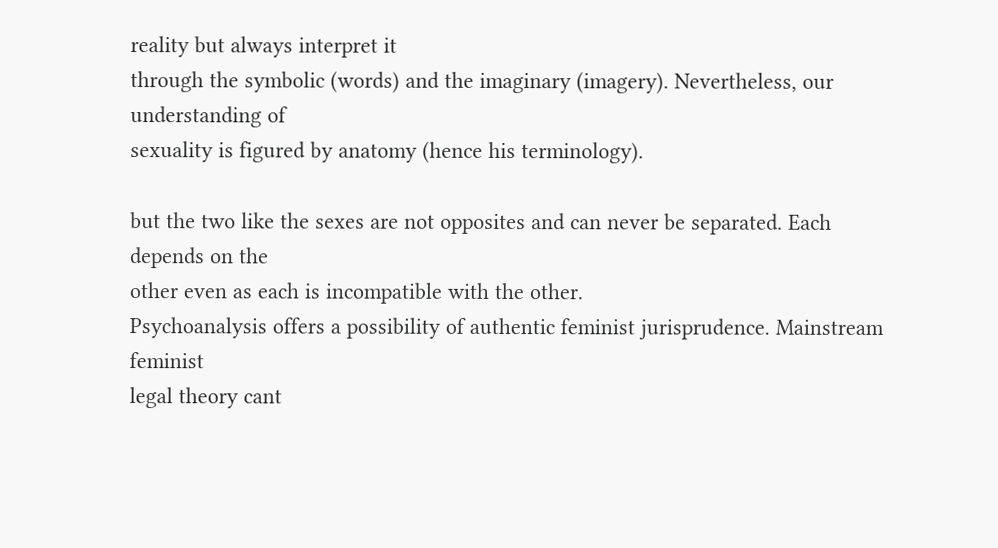reality but always interpret it
through the symbolic (words) and the imaginary (imagery). Nevertheless, our understanding of
sexuality is figured by anatomy (hence his terminology).

but the two like the sexes are not opposites and can never be separated. Each depends on the
other even as each is incompatible with the other.
Psychoanalysis offers a possibility of authentic feminist jurisprudence. Mainstream feminist
legal theory cant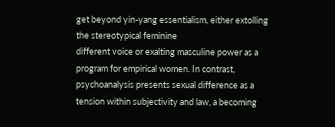get beyond yin-yang essentialism, either extolling the stereotypical feminine
different voice or exalting masculine power as a program for empirical women. In contrast,
psychoanalysis presents sexual difference as a tension within subjectivity and law, a becoming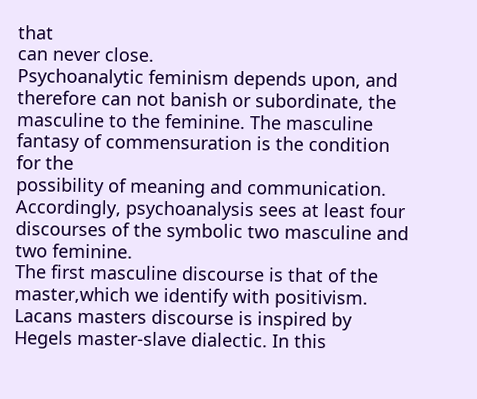that
can never close.
Psychoanalytic feminism depends upon, and therefore can not banish or subordinate, the
masculine to the feminine. The masculine fantasy of commensuration is the condition for the
possibility of meaning and communication. Accordingly, psychoanalysis sees at least four
discourses of the symbolic two masculine and two feminine.
The first masculine discourse is that of the master,which we identify with positivism.
Lacans masters discourse is inspired by Hegels master-slave dialectic. In this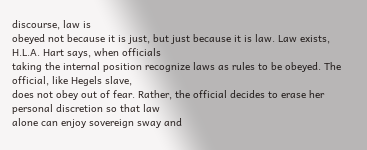discourse, law is
obeyed not because it is just, but just because it is law. Law exists, H.L.A. Hart says, when officials
taking the internal position recognize laws as rules to be obeyed. The official, like Hegels slave,
does not obey out of fear. Rather, the official decides to erase her personal discretion so that law
alone can enjoy sovereign sway and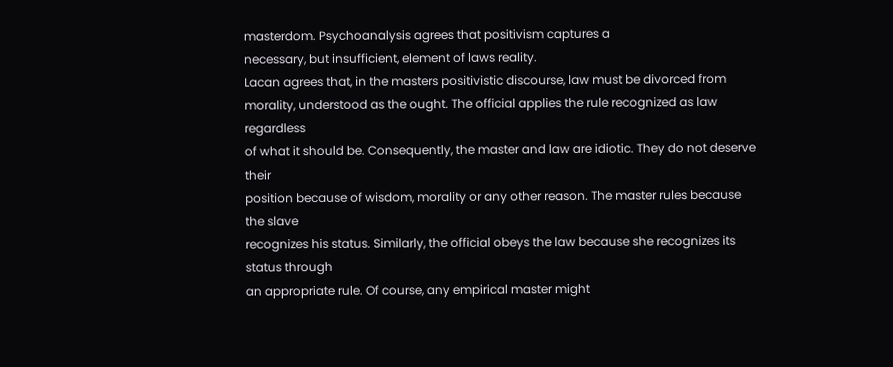masterdom. Psychoanalysis agrees that positivism captures a
necessary, but insufficient, element of laws reality.
Lacan agrees that, in the masters positivistic discourse, law must be divorced from
morality, understood as the ought. The official applies the rule recognized as law regardless
of what it should be. Consequently, the master and law are idiotic. They do not deserve their
position because of wisdom, morality or any other reason. The master rules because the slave
recognizes his status. Similarly, the official obeys the law because she recognizes its status through
an appropriate rule. Of course, any empirical master might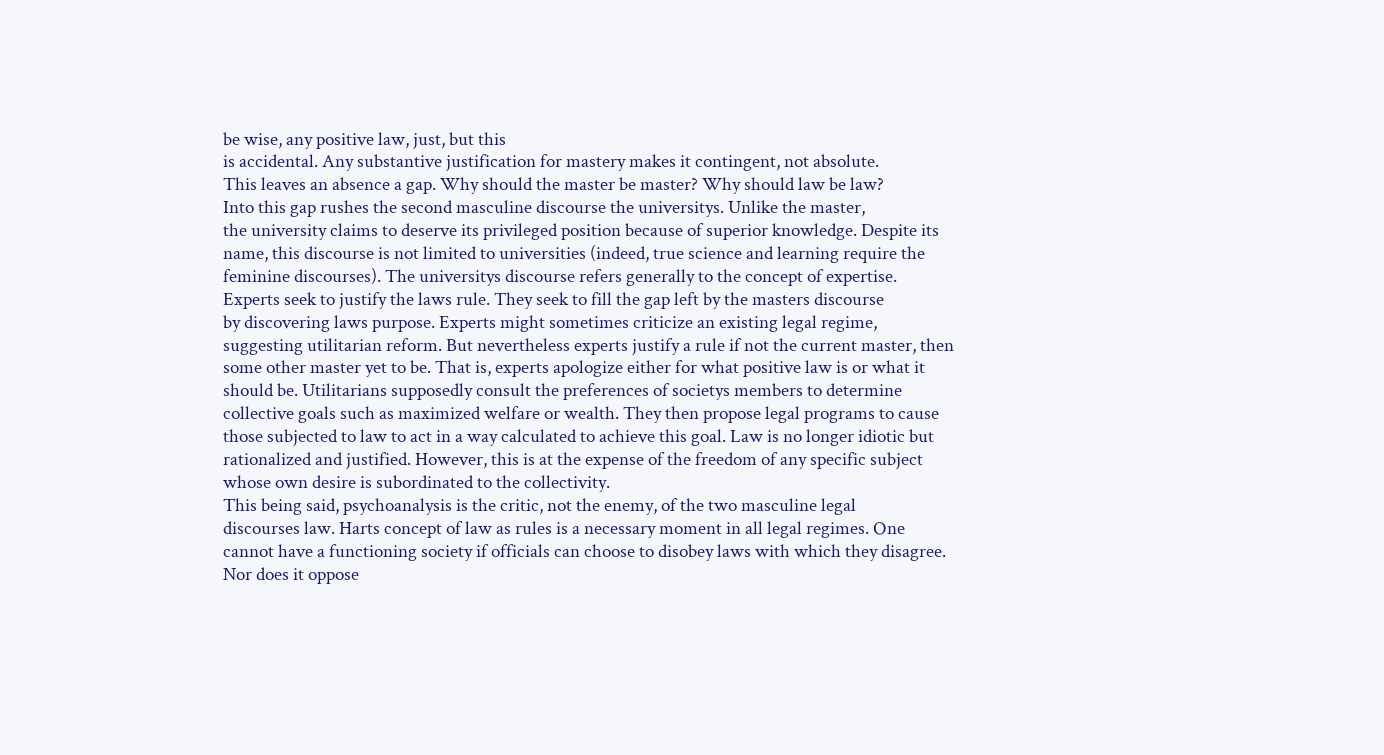be wise, any positive law, just, but this
is accidental. Any substantive justification for mastery makes it contingent, not absolute.
This leaves an absence a gap. Why should the master be master? Why should law be law?
Into this gap rushes the second masculine discourse the universitys. Unlike the master,
the university claims to deserve its privileged position because of superior knowledge. Despite its
name, this discourse is not limited to universities (indeed, true science and learning require the
feminine discourses). The universitys discourse refers generally to the concept of expertise.
Experts seek to justify the laws rule. They seek to fill the gap left by the masters discourse
by discovering laws purpose. Experts might sometimes criticize an existing legal regime,
suggesting utilitarian reform. But nevertheless experts justify a rule if not the current master, then
some other master yet to be. That is, experts apologize either for what positive law is or what it
should be. Utilitarians supposedly consult the preferences of societys members to determine
collective goals such as maximized welfare or wealth. They then propose legal programs to cause
those subjected to law to act in a way calculated to achieve this goal. Law is no longer idiotic but
rationalized and justified. However, this is at the expense of the freedom of any specific subject
whose own desire is subordinated to the collectivity.
This being said, psychoanalysis is the critic, not the enemy, of the two masculine legal
discourses law. Harts concept of law as rules is a necessary moment in all legal regimes. One
cannot have a functioning society if officials can choose to disobey laws with which they disagree.
Nor does it oppose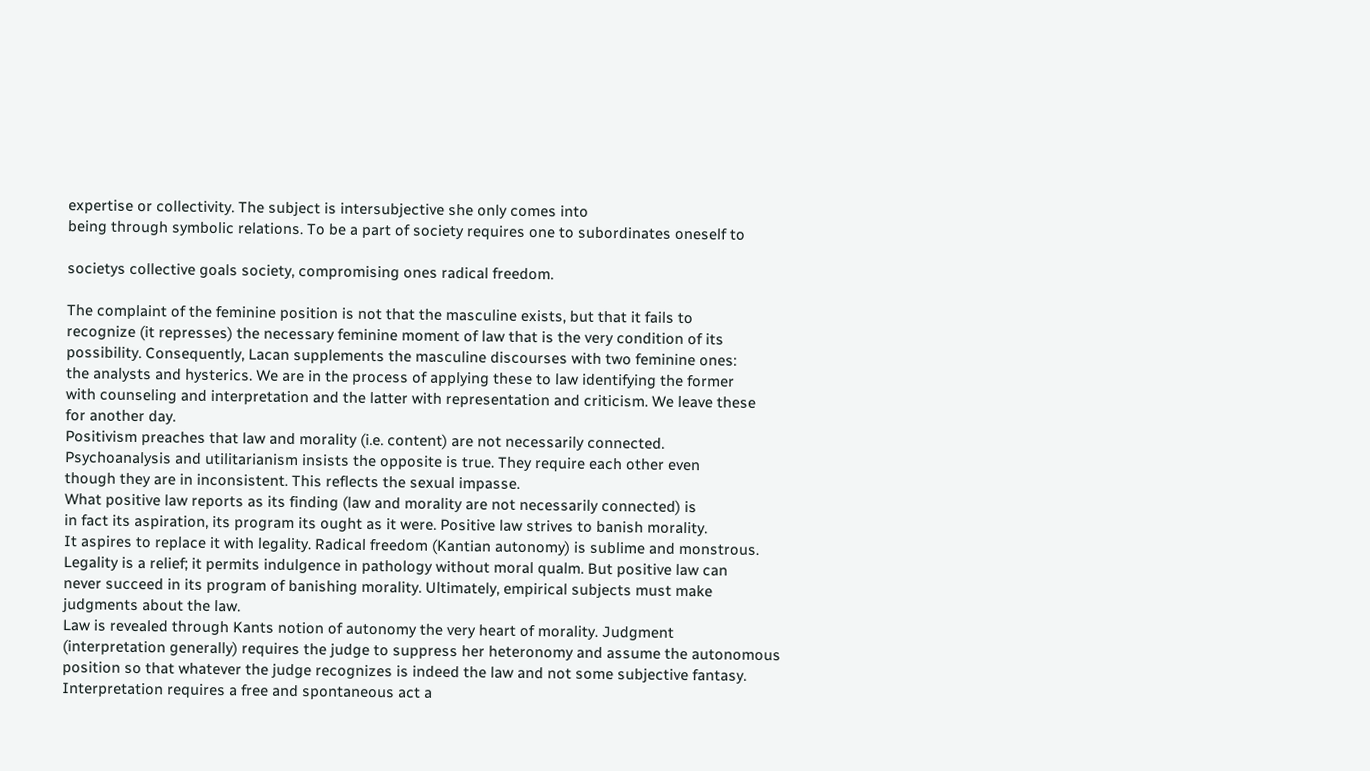expertise or collectivity. The subject is intersubjective she only comes into
being through symbolic relations. To be a part of society requires one to subordinates oneself to

societys collective goals society, compromising ones radical freedom.

The complaint of the feminine position is not that the masculine exists, but that it fails to
recognize (it represses) the necessary feminine moment of law that is the very condition of its
possibility. Consequently, Lacan supplements the masculine discourses with two feminine ones:
the analysts and hysterics. We are in the process of applying these to law identifying the former
with counseling and interpretation and the latter with representation and criticism. We leave these
for another day.
Positivism preaches that law and morality (i.e. content) are not necessarily connected.
Psychoanalysis and utilitarianism insists the opposite is true. They require each other even
though they are in inconsistent. This reflects the sexual impasse.
What positive law reports as its finding (law and morality are not necessarily connected) is
in fact its aspiration, its program its ought as it were. Positive law strives to banish morality.
It aspires to replace it with legality. Radical freedom (Kantian autonomy) is sublime and monstrous.
Legality is a relief; it permits indulgence in pathology without moral qualm. But positive law can
never succeed in its program of banishing morality. Ultimately, empirical subjects must make
judgments about the law.
Law is revealed through Kants notion of autonomy the very heart of morality. Judgment
(interpretation generally) requires the judge to suppress her heteronomy and assume the autonomous
position so that whatever the judge recognizes is indeed the law and not some subjective fantasy.
Interpretation requires a free and spontaneous act a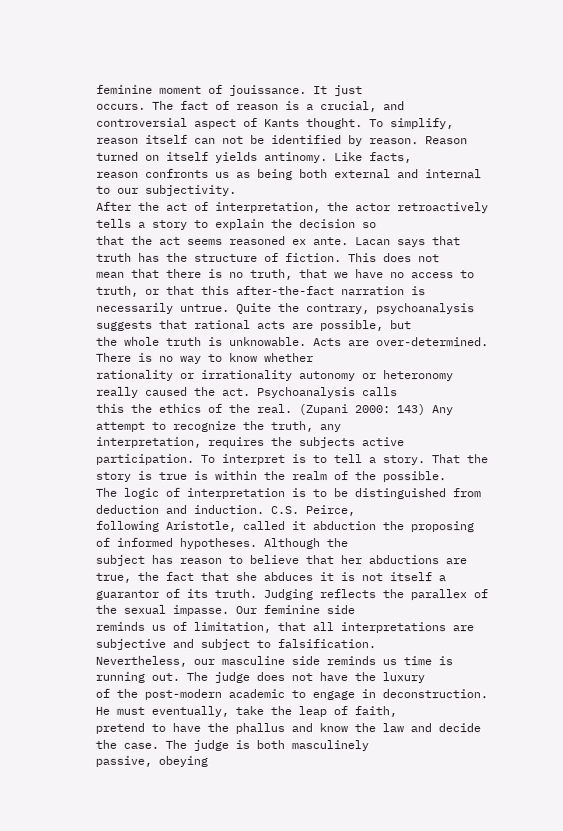feminine moment of jouissance. It just
occurs. The fact of reason is a crucial, and controversial aspect of Kants thought. To simplify,
reason itself can not be identified by reason. Reason turned on itself yields antinomy. Like facts,
reason confronts us as being both external and internal to our subjectivity.
After the act of interpretation, the actor retroactively tells a story to explain the decision so
that the act seems reasoned ex ante. Lacan says that truth has the structure of fiction. This does not
mean that there is no truth, that we have no access to truth, or that this after-the-fact narration is
necessarily untrue. Quite the contrary, psychoanalysis suggests that rational acts are possible, but
the whole truth is unknowable. Acts are over-determined. There is no way to know whether
rationality or irrationality autonomy or heteronomy really caused the act. Psychoanalysis calls
this the ethics of the real. (Zupani 2000: 143) Any attempt to recognize the truth, any
interpretation, requires the subjects active participation. To interpret is to tell a story. That the
story is true is within the realm of the possible.
The logic of interpretation is to be distinguished from deduction and induction. C.S. Peirce,
following Aristotle, called it abduction the proposing of informed hypotheses. Although the
subject has reason to believe that her abductions are true, the fact that she abduces it is not itself a
guarantor of its truth. Judging reflects the parallex of the sexual impasse. Our feminine side
reminds us of limitation, that all interpretations are subjective and subject to falsification.
Nevertheless, our masculine side reminds us time is running out. The judge does not have the luxury
of the post-modern academic to engage in deconstruction. He must eventually, take the leap of faith,
pretend to have the phallus and know the law and decide the case. The judge is both masculinely
passive, obeying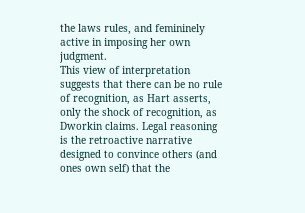the laws rules, and femininely active in imposing her own judgment.
This view of interpretation suggests that there can be no rule of recognition, as Hart asserts,
only the shock of recognition, as Dworkin claims. Legal reasoning is the retroactive narrative
designed to convince others (and ones own self) that the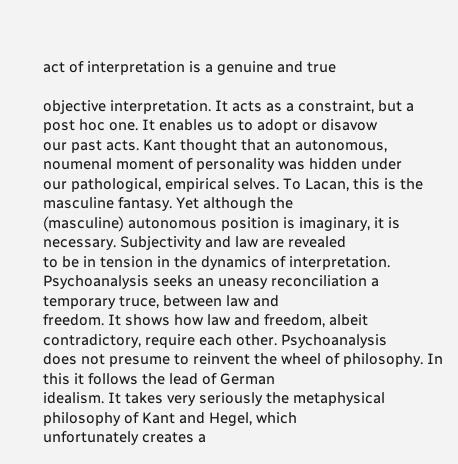act of interpretation is a genuine and true

objective interpretation. It acts as a constraint, but a post hoc one. It enables us to adopt or disavow
our past acts. Kant thought that an autonomous, noumenal moment of personality was hidden under
our pathological, empirical selves. To Lacan, this is the masculine fantasy. Yet although the
(masculine) autonomous position is imaginary, it is necessary. Subjectivity and law are revealed
to be in tension in the dynamics of interpretation.
Psychoanalysis seeks an uneasy reconciliation a temporary truce, between law and
freedom. It shows how law and freedom, albeit contradictory, require each other. Psychoanalysis
does not presume to reinvent the wheel of philosophy. In this it follows the lead of German
idealism. It takes very seriously the metaphysical philosophy of Kant and Hegel, which
unfortunately creates a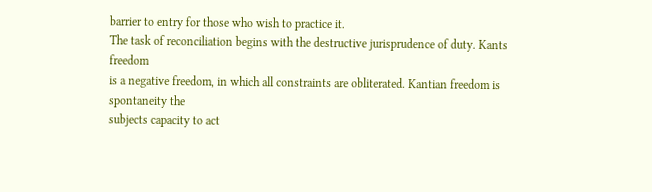barrier to entry for those who wish to practice it.
The task of reconciliation begins with the destructive jurisprudence of duty. Kants freedom
is a negative freedom, in which all constraints are obliterated. Kantian freedom is spontaneity the
subjects capacity to act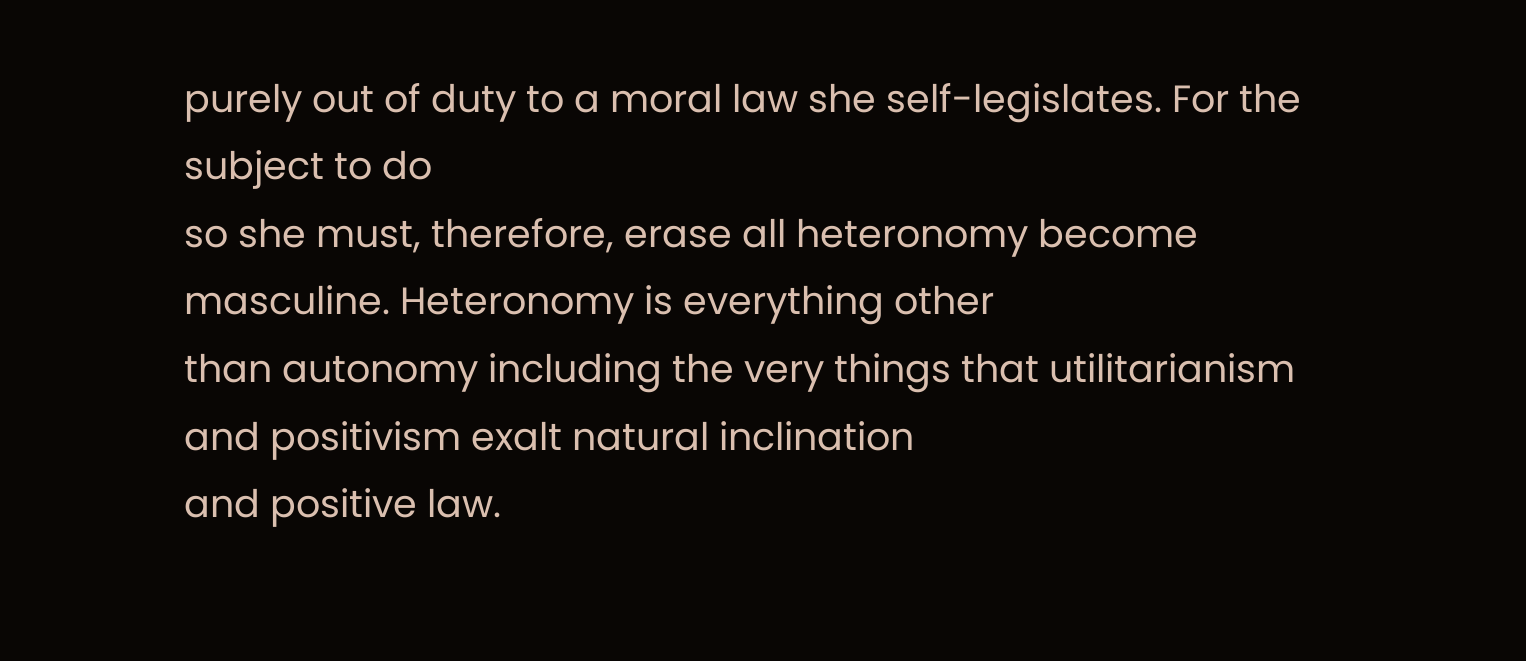purely out of duty to a moral law she self-legislates. For the subject to do
so she must, therefore, erase all heteronomy become masculine. Heteronomy is everything other
than autonomy including the very things that utilitarianism and positivism exalt natural inclination
and positive law.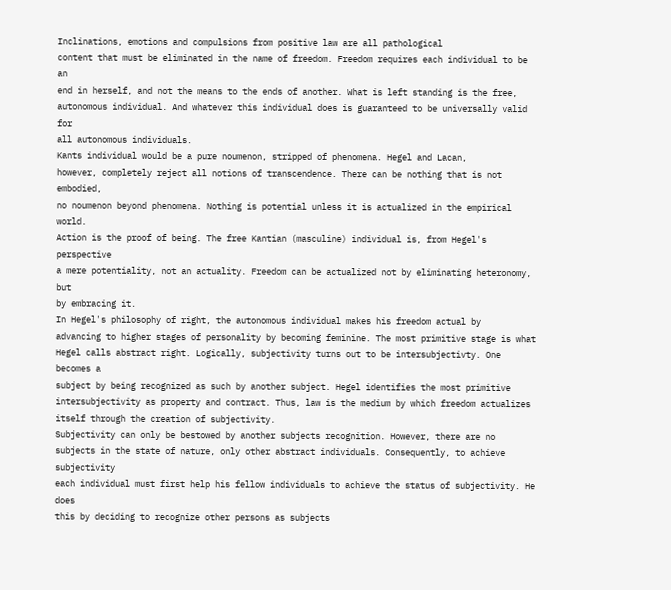Inclinations, emotions and compulsions from positive law are all pathological
content that must be eliminated in the name of freedom. Freedom requires each individual to be an
end in herself, and not the means to the ends of another. What is left standing is the free,
autonomous individual. And whatever this individual does is guaranteed to be universally valid for
all autonomous individuals.
Kants individual would be a pure noumenon, stripped of phenomena. Hegel and Lacan,
however, completely reject all notions of transcendence. There can be nothing that is not embodied,
no noumenon beyond phenomena. Nothing is potential unless it is actualized in the empirical world.
Action is the proof of being. The free Kantian (masculine) individual is, from Hegel's perspective
a mere potentiality, not an actuality. Freedom can be actualized not by eliminating heteronomy, but
by embracing it.
In Hegel's philosophy of right, the autonomous individual makes his freedom actual by
advancing to higher stages of personality by becoming feminine. The most primitive stage is what
Hegel calls abstract right. Logically, subjectivity turns out to be intersubjectivty. One becomes a
subject by being recognized as such by another subject. Hegel identifies the most primitive
intersubjectivity as property and contract. Thus, law is the medium by which freedom actualizes
itself through the creation of subjectivity.
Subjectivity can only be bestowed by another subjects recognition. However, there are no
subjects in the state of nature, only other abstract individuals. Consequently, to achieve subjectivity
each individual must first help his fellow individuals to achieve the status of subjectivity. He does
this by deciding to recognize other persons as subjects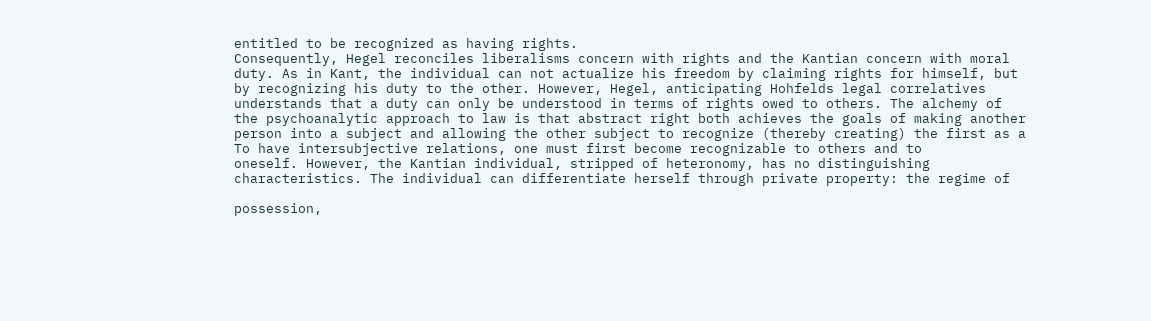entitled to be recognized as having rights.
Consequently, Hegel reconciles liberalisms concern with rights and the Kantian concern with moral
duty. As in Kant, the individual can not actualize his freedom by claiming rights for himself, but
by recognizing his duty to the other. However, Hegel, anticipating Hohfelds legal correlatives
understands that a duty can only be understood in terms of rights owed to others. The alchemy of
the psychoanalytic approach to law is that abstract right both achieves the goals of making another
person into a subject and allowing the other subject to recognize (thereby creating) the first as a
To have intersubjective relations, one must first become recognizable to others and to
oneself. However, the Kantian individual, stripped of heteronomy, has no distinguishing
characteristics. The individual can differentiate herself through private property: the regime of

possession,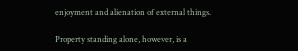enjoyment and alienation of external things.

Property standing alone, however, is a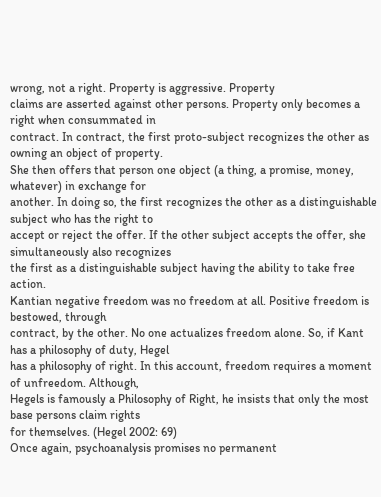wrong, not a right. Property is aggressive. Property
claims are asserted against other persons. Property only becomes a right when consummated in
contract. In contract, the first proto-subject recognizes the other as owning an object of property.
She then offers that person one object (a thing, a promise, money, whatever) in exchange for
another. In doing so, the first recognizes the other as a distinguishable subject who has the right to
accept or reject the offer. If the other subject accepts the offer, she simultaneously also recognizes
the first as a distinguishable subject having the ability to take free action.
Kantian negative freedom was no freedom at all. Positive freedom is bestowed, through
contract, by the other. No one actualizes freedom alone. So, if Kant has a philosophy of duty, Hegel
has a philosophy of right. In this account, freedom requires a moment of unfreedom. Although,
Hegels is famously a Philosophy of Right, he insists that only the most base persons claim rights
for themselves. (Hegel 2002: 69)
Once again, psychoanalysis promises no permanent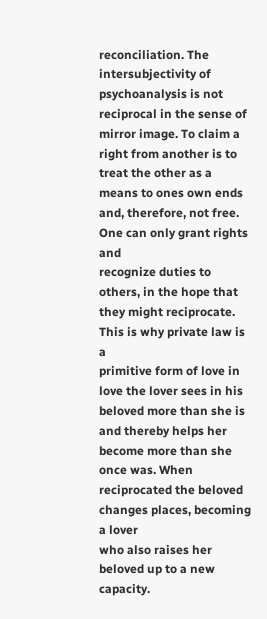reconciliation. The intersubjectivity of
psychoanalysis is not reciprocal in the sense of mirror image. To claim a right from another is to
treat the other as a means to ones own ends and, therefore, not free. One can only grant rights and
recognize duties to others, in the hope that they might reciprocate. This is why private law is a
primitive form of love in love the lover sees in his beloved more than she is and thereby helps her
become more than she once was. When reciprocated the beloved changes places, becoming a lover
who also raises her beloved up to a new capacity.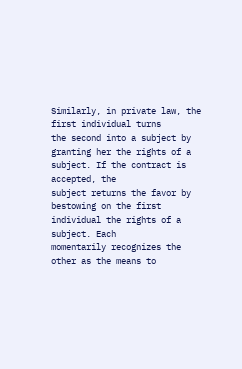Similarly, in private law, the first individual turns
the second into a subject by granting her the rights of a subject. If the contract is accepted, the
subject returns the favor by bestowing on the first individual the rights of a subject. Each
momentarily recognizes the other as the means to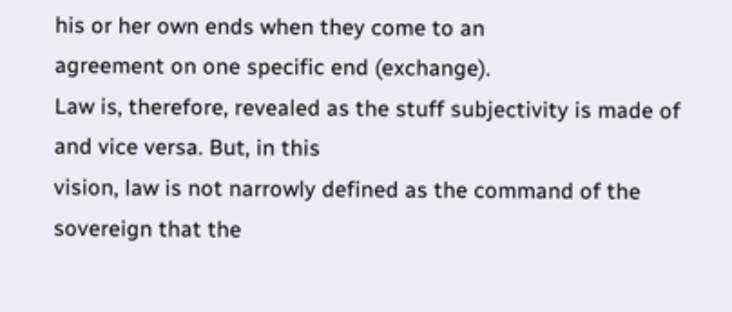his or her own ends when they come to an
agreement on one specific end (exchange).
Law is, therefore, revealed as the stuff subjectivity is made of and vice versa. But, in this
vision, law is not narrowly defined as the command of the sovereign that the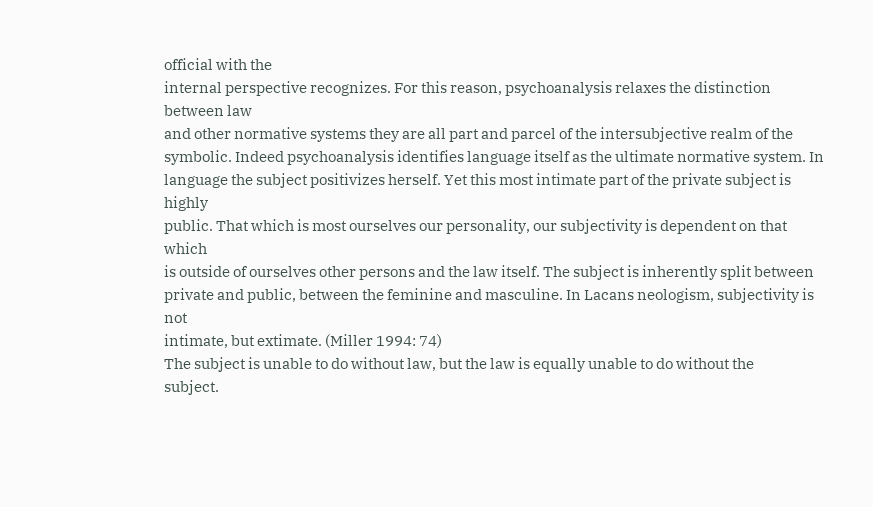official with the
internal perspective recognizes. For this reason, psychoanalysis relaxes the distinction between law
and other normative systems they are all part and parcel of the intersubjective realm of the
symbolic. Indeed psychoanalysis identifies language itself as the ultimate normative system. In
language the subject positivizes herself. Yet this most intimate part of the private subject is highly
public. That which is most ourselves our personality, our subjectivity is dependent on that which
is outside of ourselves other persons and the law itself. The subject is inherently split between
private and public, between the feminine and masculine. In Lacans neologism, subjectivity is not
intimate, but extimate. (Miller 1994: 74)
The subject is unable to do without law, but the law is equally unable to do without the
subject.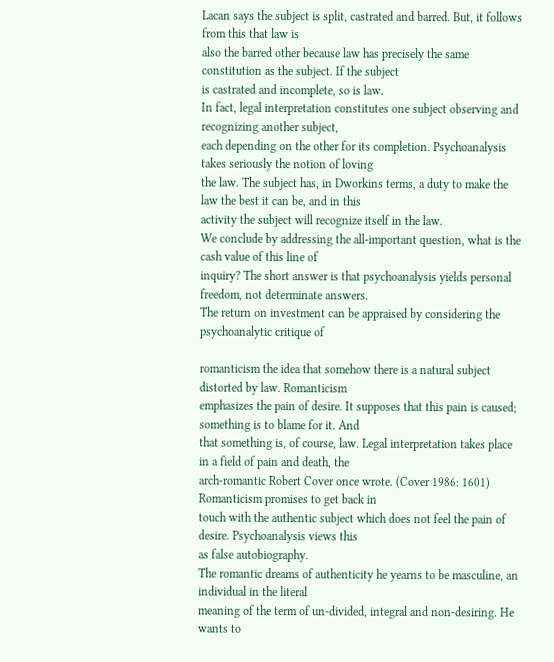Lacan says the subject is split, castrated and barred. But, it follows from this that law is
also the barred other because law has precisely the same constitution as the subject. If the subject
is castrated and incomplete, so is law.
In fact, legal interpretation constitutes one subject observing and recognizing another subject,
each depending on the other for its completion. Psychoanalysis takes seriously the notion of loving
the law. The subject has, in Dworkins terms, a duty to make the law the best it can be, and in this
activity the subject will recognize itself in the law.
We conclude by addressing the all-important question, what is the cash value of this line of
inquiry? The short answer is that psychoanalysis yields personal freedom, not determinate answers.
The return on investment can be appraised by considering the psychoanalytic critique of

romanticism the idea that somehow there is a natural subject distorted by law. Romanticism
emphasizes the pain of desire. It supposes that this pain is caused; something is to blame for it. And
that something is, of course, law. Legal interpretation takes place in a field of pain and death, the
arch-romantic Robert Cover once wrote. (Cover 1986: 1601) Romanticism promises to get back in
touch with the authentic subject which does not feel the pain of desire. Psychoanalysis views this
as false autobiography.
The romantic dreams of authenticity he yearns to be masculine, an individual in the literal
meaning of the term of un-divided, integral and non-desiring. He wants to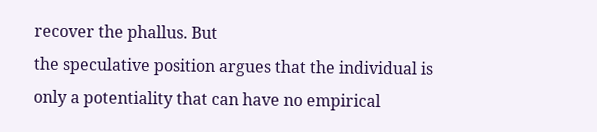recover the phallus. But
the speculative position argues that the individual is only a potentiality that can have no empirical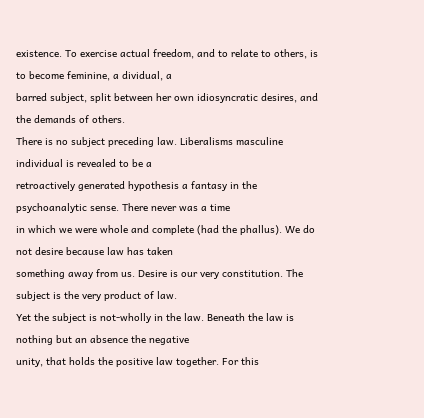existence. To exercise actual freedom, and to relate to others, is to become feminine, a dividual, a
barred subject, split between her own idiosyncratic desires, and the demands of others.
There is no subject preceding law. Liberalisms masculine individual is revealed to be a
retroactively generated hypothesis a fantasy in the psychoanalytic sense. There never was a time
in which we were whole and complete (had the phallus). We do not desire because law has taken
something away from us. Desire is our very constitution. The subject is the very product of law.
Yet the subject is not-wholly in the law. Beneath the law is nothing but an absence the negative
unity, that holds the positive law together. For this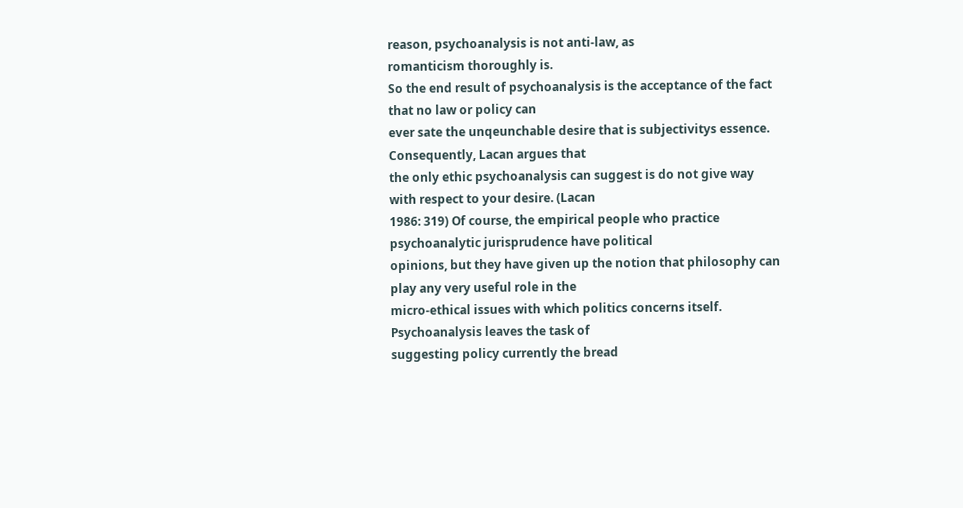reason, psychoanalysis is not anti-law, as
romanticism thoroughly is.
So the end result of psychoanalysis is the acceptance of the fact that no law or policy can
ever sate the unqeunchable desire that is subjectivitys essence. Consequently, Lacan argues that
the only ethic psychoanalysis can suggest is do not give way with respect to your desire. (Lacan
1986: 319) Of course, the empirical people who practice psychoanalytic jurisprudence have political
opinions, but they have given up the notion that philosophy can play any very useful role in the
micro-ethical issues with which politics concerns itself. Psychoanalysis leaves the task of
suggesting policy currently the bread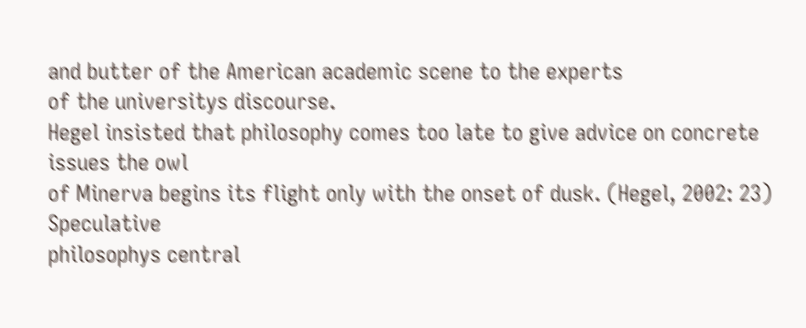and butter of the American academic scene to the experts
of the universitys discourse.
Hegel insisted that philosophy comes too late to give advice on concrete issues the owl
of Minerva begins its flight only with the onset of dusk. (Hegel, 2002: 23) Speculative
philosophys central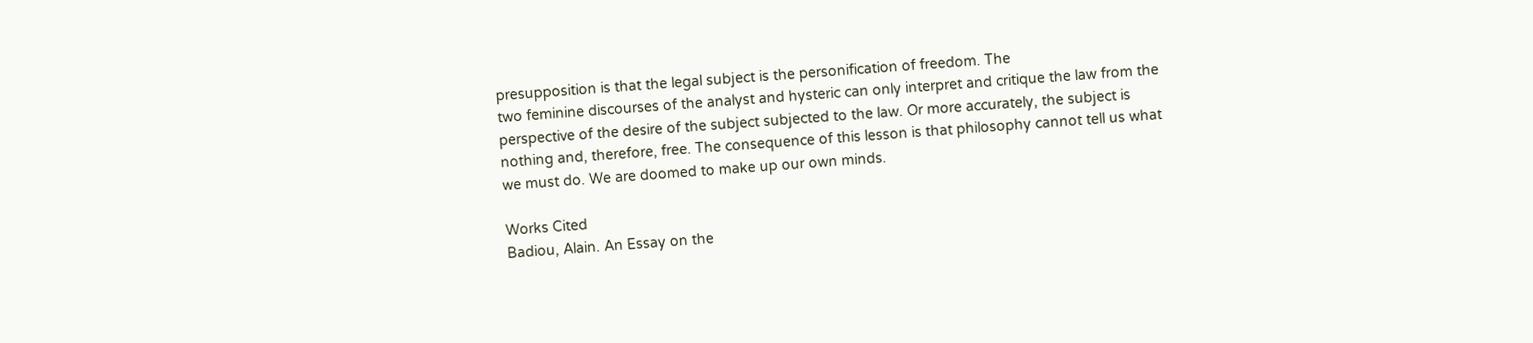presupposition is that the legal subject is the personification of freedom. The
two feminine discourses of the analyst and hysteric can only interpret and critique the law from the
perspective of the desire of the subject subjected to the law. Or more accurately, the subject is
nothing and, therefore, free. The consequence of this lesson is that philosophy cannot tell us what
we must do. We are doomed to make up our own minds.

Works Cited
Badiou, Alain. An Essay on the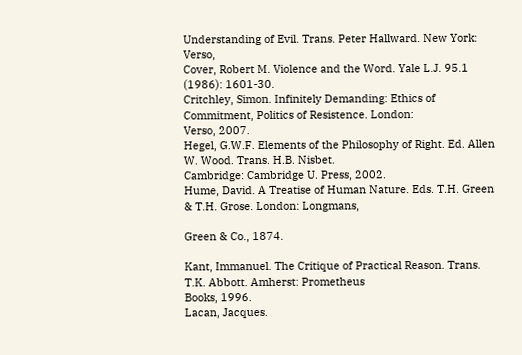Understanding of Evil. Trans. Peter Hallward. New York: Verso,
Cover, Robert M. Violence and the Word. Yale L.J. 95.1 (1986): 1601-30.
Critchley, Simon. Infinitely Demanding: Ethics of Commitment, Politics of Resistence. London:
Verso, 2007.
Hegel, G.W.F. Elements of the Philosophy of Right. Ed. Allen W. Wood. Trans. H.B. Nisbet.
Cambridge: Cambridge U. Press, 2002.
Hume, David. A Treatise of Human Nature. Eds. T.H. Green & T.H. Grose. London: Longmans,

Green & Co., 1874.

Kant, Immanuel. The Critique of Practical Reason. Trans. T.K. Abbott. Amherst: Prometheus
Books, 1996.
Lacan, Jacques.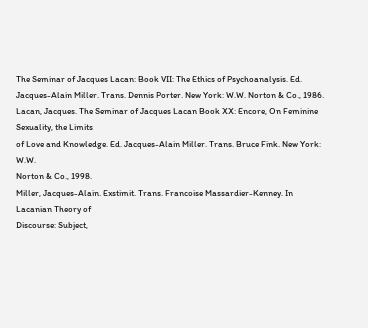The Seminar of Jacques Lacan: Book VII: The Ethics of Psychoanalysis. Ed.
Jacques-Alain Miller. Trans. Dennis Porter. New York: W.W. Norton & Co., 1986.
Lacan, Jacques. The Seminar of Jacques Lacan Book XX: Encore, On Feminine Sexuality, the Limits
of Love and Knowledge. Ed. Jacques-Alain Miller. Trans. Bruce Fink. New York: W.W.
Norton & Co., 1998.
Miller, Jacques-Alain. Exstimit. Trans. Francoise Massardier-Kenney. In Lacanian Theory of
Discourse: Subject,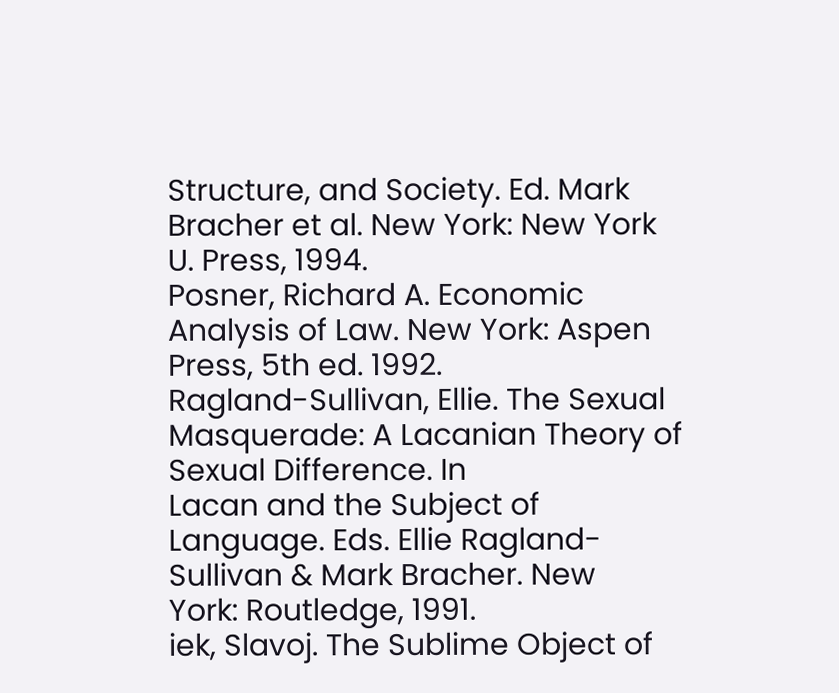Structure, and Society. Ed. Mark Bracher et al. New York: New York
U. Press, 1994.
Posner, Richard A. Economic Analysis of Law. New York: Aspen Press, 5th ed. 1992.
Ragland-Sullivan, Ellie. The Sexual Masquerade: A Lacanian Theory of Sexual Difference. In
Lacan and the Subject of Language. Eds. Ellie Ragland-Sullivan & Mark Bracher. New
York: Routledge, 1991.
iek, Slavoj. The Sublime Object of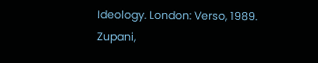Ideology. London: Verso, 1989.
Zupani,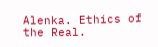Alenka. Ethics of the Real.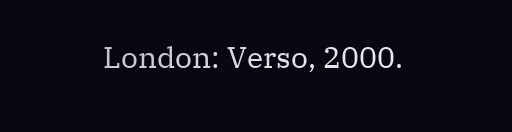London: Verso, 2000.